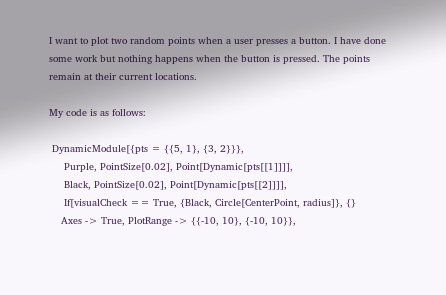I want to plot two random points when a user presses a button. I have done some work but nothing happens when the button is pressed. The points remain at their current locations.

My code is as follows:

 DynamicModule[{pts = {{5, 1}, {3, 2}}},
     Purple, PointSize[0.02], Point[Dynamic[pts[[1]]]],
     Black, PointSize[0.02], Point[Dynamic[pts[[2]]]],
     If[visualCheck == True, {Black, Circle[CenterPoint, radius]}, {}
    Axes -> True, PlotRange -> {{-10, 10}, {-10, 10}},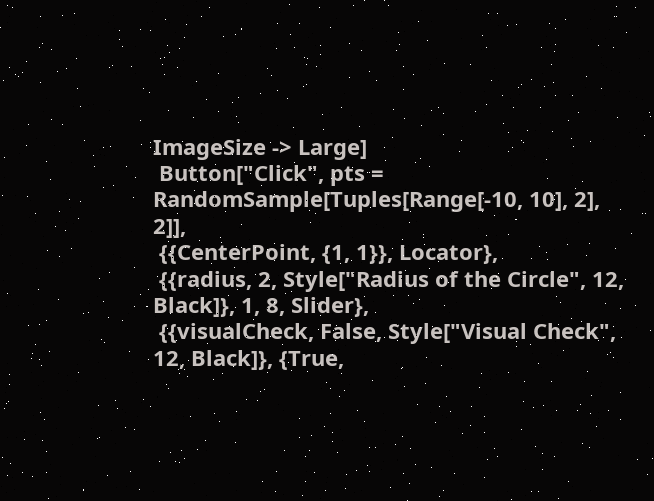ImageSize -> Large]
 Button["Click", pts = RandomSample[Tuples[Range[-10, 10], 2], 2]],
 {{CenterPoint, {1, 1}}, Locator},
 {{radius, 2, Style["Radius of the Circle", 12, Black]}, 1, 8, Slider},
 {{visualCheck, False, Style["Visual Check", 12, Black]}, {True,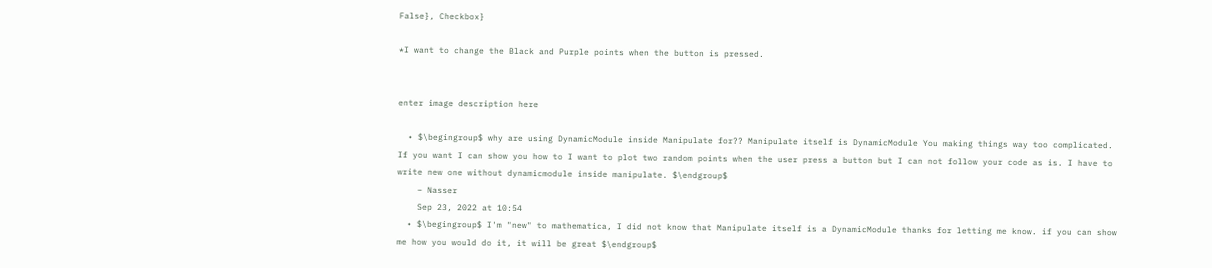False}, Checkbox}

*I want to change the Black and Purple points when the button is pressed.


enter image description here

  • $\begingroup$ why are using DynamicModule inside Manipulate for?? Manipulate itself is DynamicModule You making things way too complicated. If you want I can show you how to I want to plot two random points when the user press a button but I can not follow your code as is. I have to write new one without dynamicmodule inside manipulate. $\endgroup$
    – Nasser
    Sep 23, 2022 at 10:54
  • $\begingroup$ I'm "new" to mathematica, I did not know that Manipulate itself is a DynamicModule thanks for letting me know. if you can show me how you would do it, it will be great $\endgroup$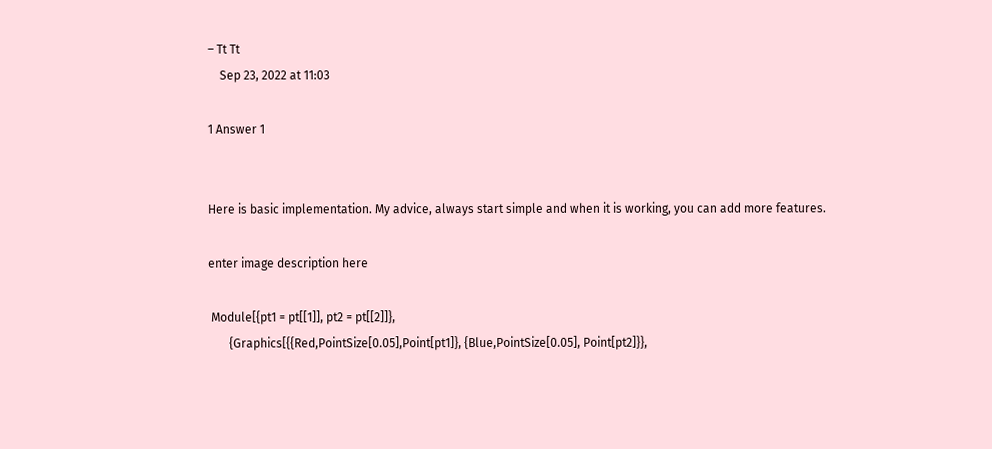– Tt Tt
    Sep 23, 2022 at 11:03

1 Answer 1


Here is basic implementation. My advice, always start simple and when it is working, you can add more features.

enter image description here

 Module[{pt1 = pt[[1]], pt2 = pt[[2]]},
       {Graphics[{{Red,PointSize[0.05],Point[pt1]}, {Blue,PointSize[0.05], Point[pt2]}},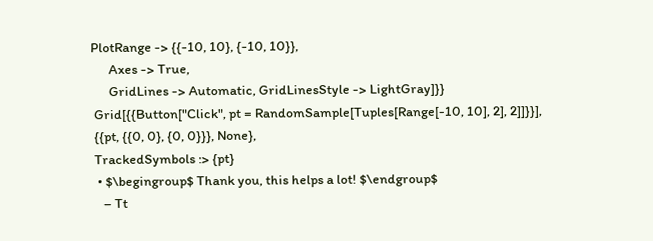PlotRange -> {{-10, 10}, {-10, 10}},
      Axes -> True,
      GridLines -> Automatic, GridLinesStyle -> LightGray]}}
 Grid[{{Button["Click", pt = RandomSample[Tuples[Range[-10, 10], 2], 2]]}}],
 {{pt, {{0, 0}, {0, 0}}}, None},
 TrackedSymbols :> {pt}
  • $\begingroup$ Thank you, this helps a lot! $\endgroup$
    – Tt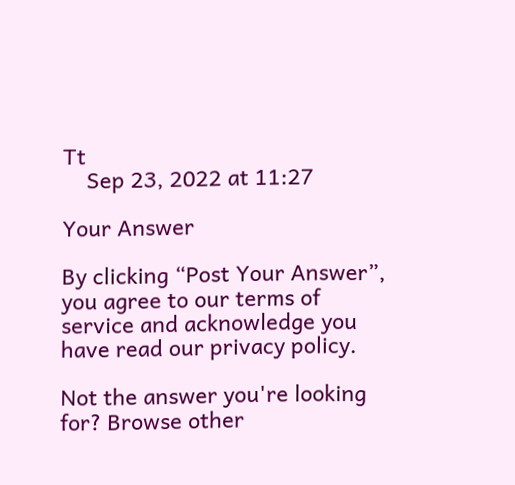Tt
    Sep 23, 2022 at 11:27

Your Answer

By clicking “Post Your Answer”, you agree to our terms of service and acknowledge you have read our privacy policy.

Not the answer you're looking for? Browse other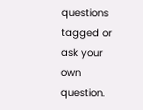questions tagged or ask your own question.